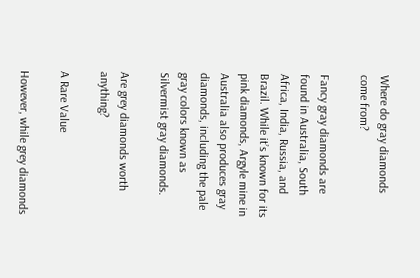Where do gray diamonds come from?

Fancy gray diamonds are found in Australia, South Africa, India, Russia, and Brazil. While it’s known for its pink diamonds, Argyle mine in Australia also produces gray diamonds, including the pale gray colors known as Silvermist gray diamonds.

Are grey diamonds worth anything?

A Rare Value

However, while grey diamonds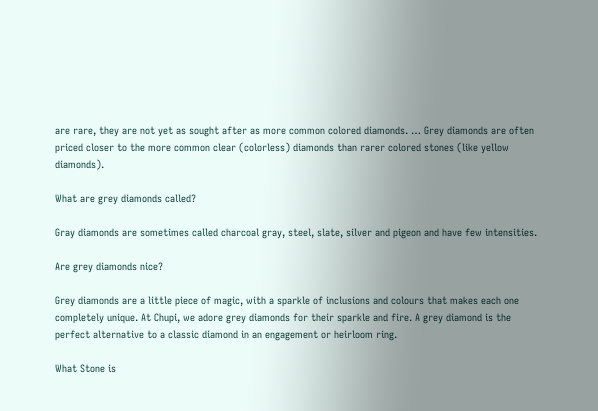are rare, they are not yet as sought after as more common colored diamonds. … Grey diamonds are often priced closer to the more common clear (colorless) diamonds than rarer colored stones (like yellow diamonds).

What are grey diamonds called?

Gray diamonds are sometimes called charcoal gray, steel, slate, silver and pigeon and have few intensities.

Are grey diamonds nice?

Grey diamonds are a little piece of magic, with a sparkle of inclusions and colours that makes each one completely unique. At Chupi, we adore grey diamonds for their sparkle and fire. A grey diamond is the perfect alternative to a classic diamond in an engagement or heirloom ring.

What Stone is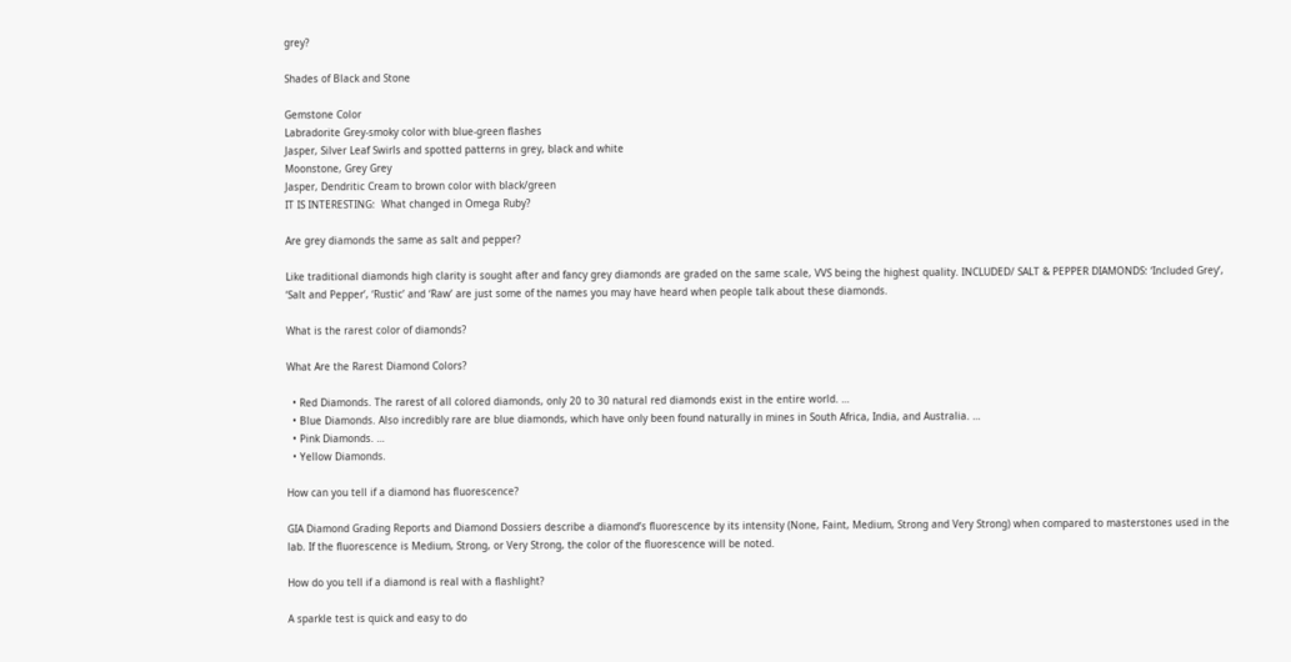grey?

Shades of Black and Stone

Gemstone Color
Labradorite Grey-smoky color with blue-green flashes
Jasper, Silver Leaf Swirls and spotted patterns in grey, black and white
Moonstone, Grey Grey
Jasper, Dendritic Cream to brown color with black/green
IT IS INTERESTING:  What changed in Omega Ruby?

Are grey diamonds the same as salt and pepper?

Like traditional diamonds high clarity is sought after and fancy grey diamonds are graded on the same scale, VVS being the highest quality. INCLUDED/ SALT & PEPPER DIAMONDS: ‘Included Grey’, ‘Salt and Pepper’, ‘Rustic’ and ‘Raw’ are just some of the names you may have heard when people talk about these diamonds.

What is the rarest color of diamonds?

What Are the Rarest Diamond Colors?

  • Red Diamonds. The rarest of all colored diamonds, only 20 to 30 natural red diamonds exist in the entire world. …
  • Blue Diamonds. Also incredibly rare are blue diamonds, which have only been found naturally in mines in South Africa, India, and Australia. …
  • Pink Diamonds. …
  • Yellow Diamonds.

How can you tell if a diamond has fluorescence?

GIA Diamond Grading Reports and Diamond Dossiers describe a diamond’s fluorescence by its intensity (None, Faint, Medium, Strong and Very Strong) when compared to masterstones used in the lab. If the fluorescence is Medium, Strong, or Very Strong, the color of the fluorescence will be noted.

How do you tell if a diamond is real with a flashlight?

A sparkle test is quick and easy to do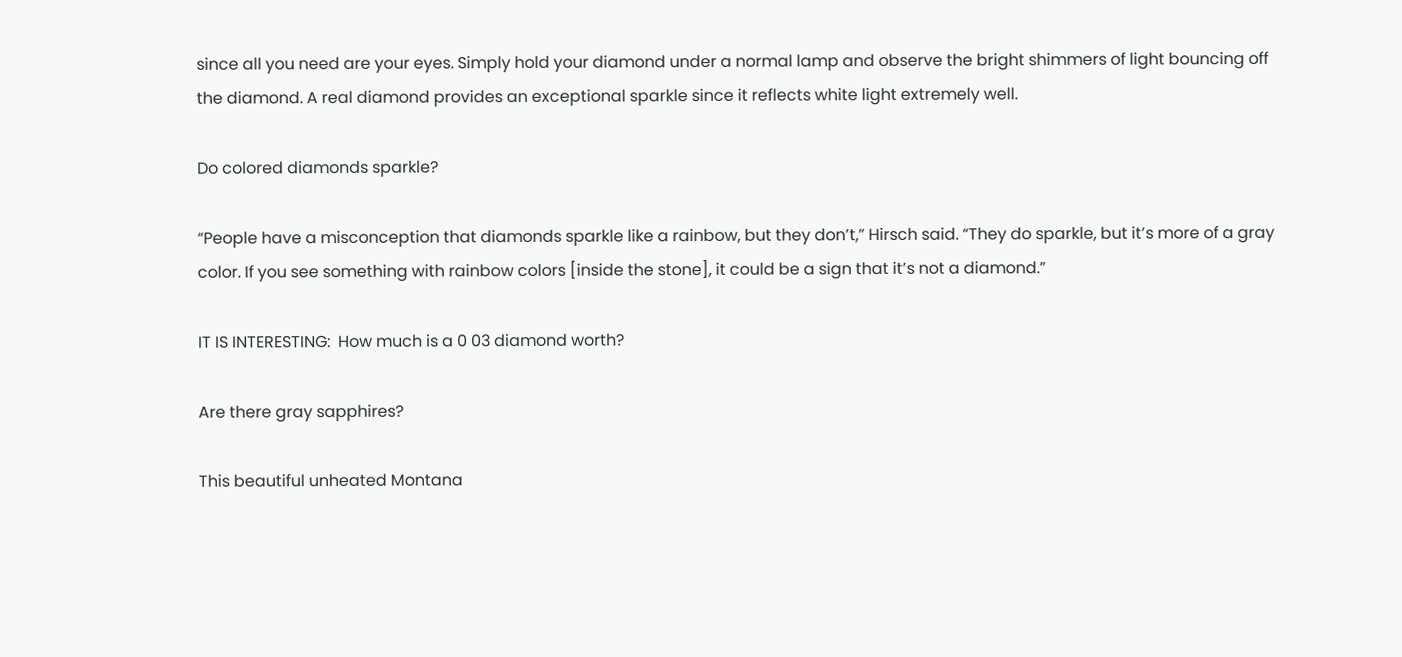since all you need are your eyes. Simply hold your diamond under a normal lamp and observe the bright shimmers of light bouncing off the diamond. A real diamond provides an exceptional sparkle since it reflects white light extremely well.

Do colored diamonds sparkle?

“People have a misconception that diamonds sparkle like a rainbow, but they don’t,” Hirsch said. “They do sparkle, but it’s more of a gray color. If you see something with rainbow colors [inside the stone], it could be a sign that it’s not a diamond.”

IT IS INTERESTING:  How much is a 0 03 diamond worth?

Are there gray sapphires?

This beautiful unheated Montana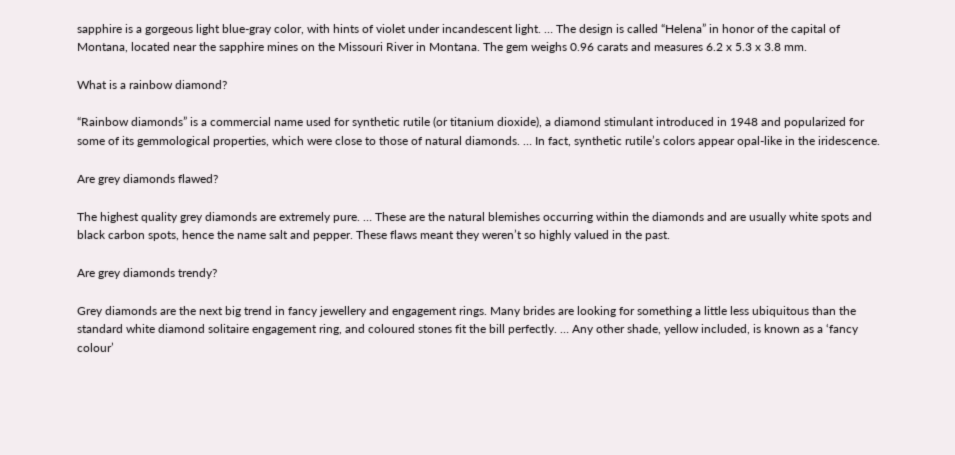sapphire is a gorgeous light blue-gray color, with hints of violet under incandescent light. … The design is called “Helena” in honor of the capital of Montana, located near the sapphire mines on the Missouri River in Montana. The gem weighs 0.96 carats and measures 6.2 x 5.3 x 3.8 mm.

What is a rainbow diamond?

“Rainbow diamonds” is a commercial name used for synthetic rutile (or titanium dioxide), a diamond stimulant introduced in 1948 and popularized for some of its gemmological properties, which were close to those of natural diamonds. … In fact, synthetic rutile’s colors appear opal-like in the iridescence.

Are grey diamonds flawed?

The highest quality grey diamonds are extremely pure. … These are the natural blemishes occurring within the diamonds and are usually white spots and black carbon spots, hence the name salt and pepper. These flaws meant they weren’t so highly valued in the past.

Are grey diamonds trendy?

Grey diamonds are the next big trend in fancy jewellery and engagement rings. Many brides are looking for something a little less ubiquitous than the standard white diamond solitaire engagement ring, and coloured stones fit the bill perfectly. … Any other shade, yellow included, is known as a ‘fancy colour’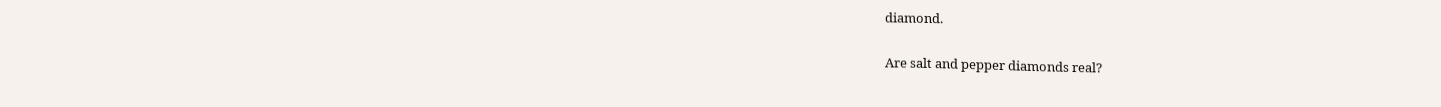diamond.

Are salt and pepper diamonds real?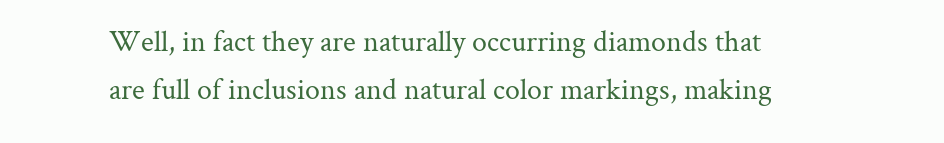Well, in fact they are naturally occurring diamonds that are full of inclusions and natural color markings, making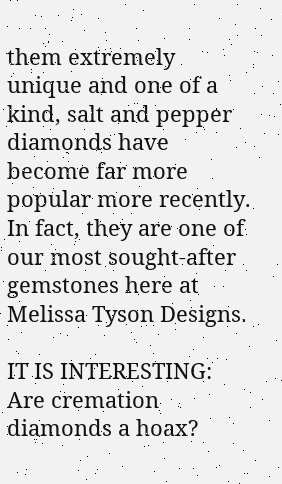them extremely unique and one of a kind, salt and pepper diamonds have become far more popular more recently. In fact, they are one of our most sought-after gemstones here at Melissa Tyson Designs.

IT IS INTERESTING:  Are cremation diamonds a hoax?